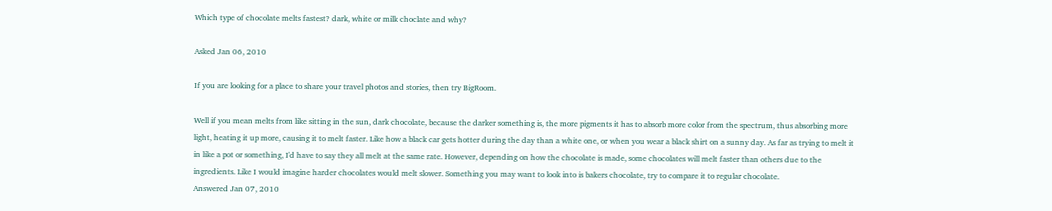Which type of chocolate melts fastest? dark, white or milk choclate and why?

Asked Jan 06, 2010

If you are looking for a place to share your travel photos and stories, then try BigRoom.

Well if you mean melts from like sitting in the sun, dark chocolate, because the darker something is, the more pigments it has to absorb more color from the spectrum, thus absorbing more light, heating it up more, causing it to melt faster. Like how a black car gets hotter during the day than a white one, or when you wear a black shirt on a sunny day. As far as trying to melt it in like a pot or something, I'd have to say they all melt at the same rate. However, depending on how the chocolate is made, some chocolates will melt faster than others due to the ingredients. Like I would imagine harder chocolates would melt slower. Something you may want to look into is bakers chocolate, try to compare it to regular chocolate.
Answered Jan 07, 2010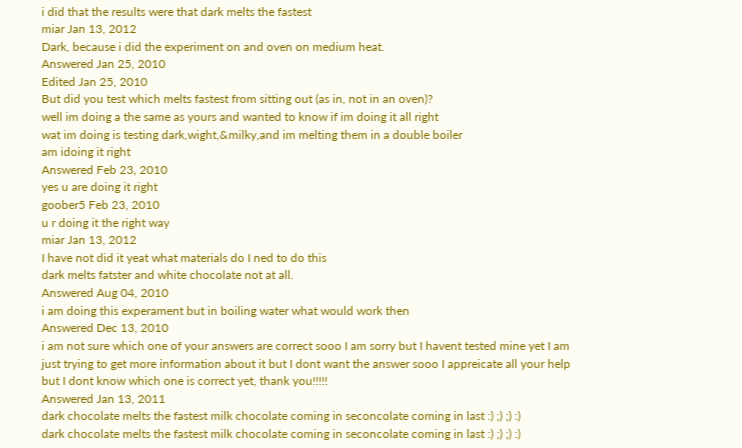i did that the results were that dark melts the fastest
miar Jan 13, 2012
Dark, because i did the experiment on and oven on medium heat.
Answered Jan 25, 2010
Edited Jan 25, 2010
But did you test which melts fastest from sitting out (as in, not in an oven)?
well im doing a the same as yours and wanted to know if im doing it all right
wat im doing is testing dark,wight,&milky,and im melting them in a double boiler
am idoing it right
Answered Feb 23, 2010
yes u are doing it right
goober5 Feb 23, 2010
u r doing it the right way
miar Jan 13, 2012
I have not did it yeat what materials do I ned to do this
dark melts fatster and white chocolate not at all.
Answered Aug 04, 2010
i am doing this experament but in boiling water what would work then
Answered Dec 13, 2010
i am not sure which one of your answers are correct sooo I am sorry but I havent tested mine yet I am just trying to get more information about it but I dont want the answer sooo I appreicate all your help but I dont know which one is correct yet, thank you!!!!!
Answered Jan 13, 2011
dark chocolate melts the fastest milk chocolate coming in seconcolate coming in last :) ;) ;) :)
dark chocolate melts the fastest milk chocolate coming in seconcolate coming in last :) ;) ;) :)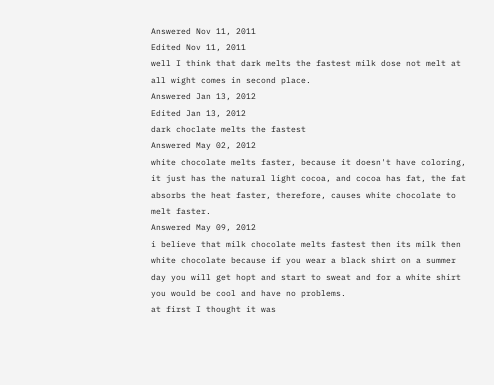Answered Nov 11, 2011
Edited Nov 11, 2011
well I think that dark melts the fastest milk dose not melt at all wight comes in second place.
Answered Jan 13, 2012
Edited Jan 13, 2012
dark choclate melts the fastest
Answered May 02, 2012
white chocolate melts faster, because it doesn't have coloring, it just has the natural light cocoa, and cocoa has fat, the fat absorbs the heat faster, therefore, causes white chocolate to melt faster.
Answered May 09, 2012
i believe that milk chocolate melts fastest then its milk then white chocolate because if you wear a black shirt on a summer day you will get hopt and start to sweat and for a white shirt you would be cool and have no problems.
at first I thought it was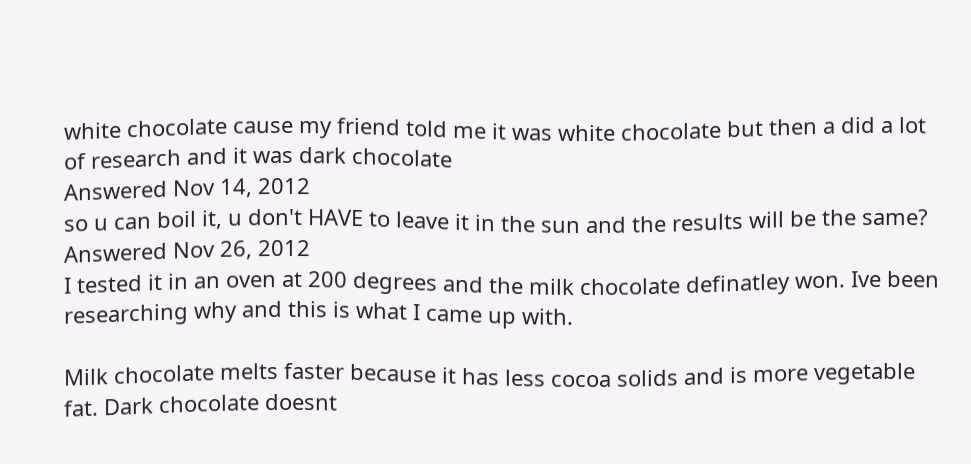white chocolate cause my friend told me it was white chocolate but then a did a lot of research and it was dark chocolate
Answered Nov 14, 2012
so u can boil it, u don't HAVE to leave it in the sun and the results will be the same?
Answered Nov 26, 2012
I tested it in an oven at 200 degrees and the milk chocolate definatley won. Ive been researching why and this is what I came up with.

Milk chocolate melts faster because it has less cocoa solids and is more vegetable fat. Dark chocolate doesnt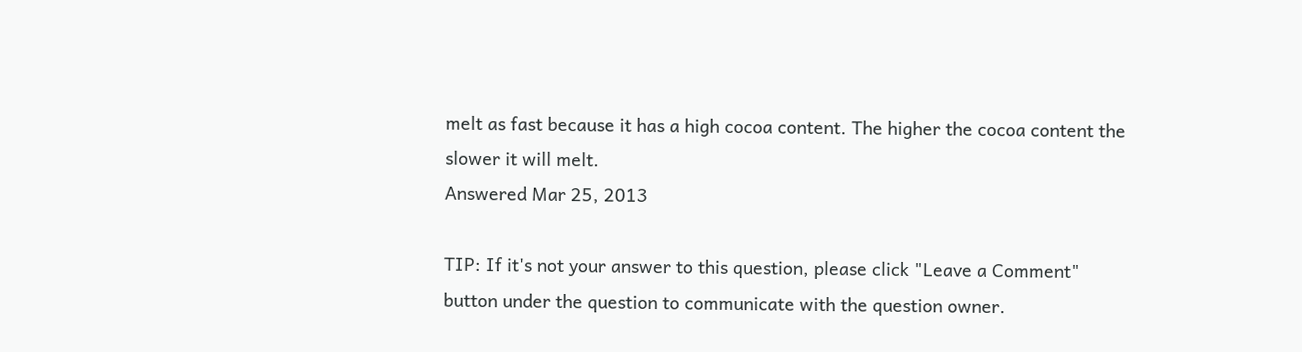melt as fast because it has a high cocoa content. The higher the cocoa content the slower it will melt.
Answered Mar 25, 2013

TIP: If it's not your answer to this question, please click "Leave a Comment" button under the question to communicate with the question owner.